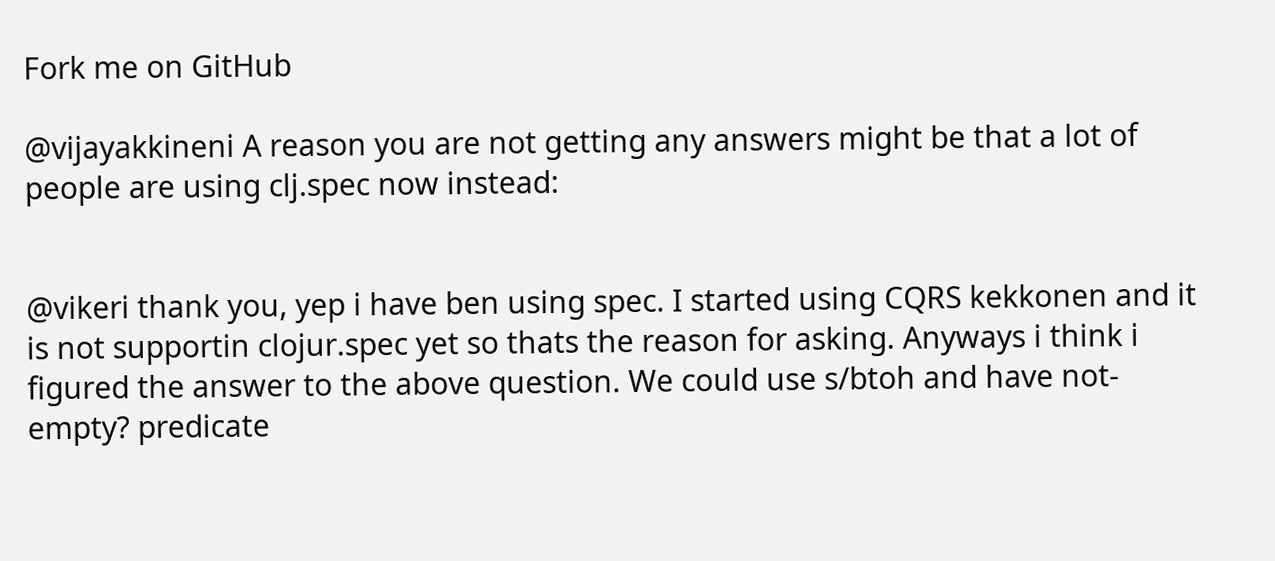Fork me on GitHub

@vijayakkineni A reason you are not getting any answers might be that a lot of people are using clj.spec now instead:


@vikeri thank you, yep i have ben using spec. I started using CQRS kekkonen and it is not supportin clojur.spec yet so thats the reason for asking. Anyways i think i figured the answer to the above question. We could use s/btoh and have not-empty? predicate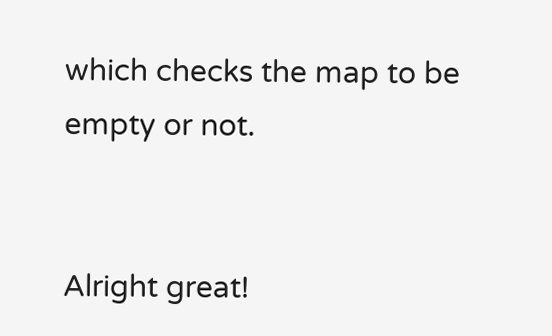which checks the map to be empty or not.


Alright great!